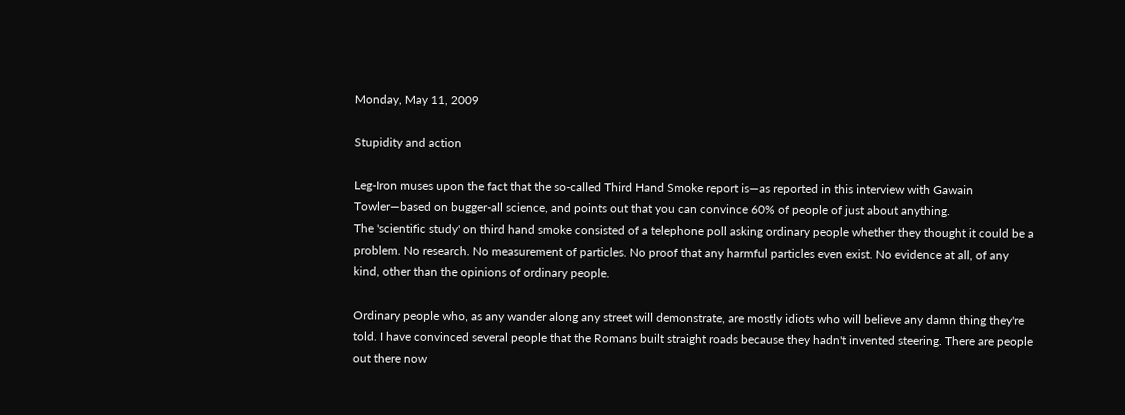Monday, May 11, 2009

Stupidity and action

Leg-Iron muses upon the fact that the so-called Third Hand Smoke report is—as reported in this interview with Gawain Towler—based on bugger-all science, and points out that you can convince 60% of people of just about anything.
The 'scientific study' on third hand smoke consisted of a telephone poll asking ordinary people whether they thought it could be a problem. No research. No measurement of particles. No proof that any harmful particles even exist. No evidence at all, of any kind, other than the opinions of ordinary people.

Ordinary people who, as any wander along any street will demonstrate, are mostly idiots who will believe any damn thing they're told. I have convinced several people that the Romans built straight roads because they hadn't invented steering. There are people out there now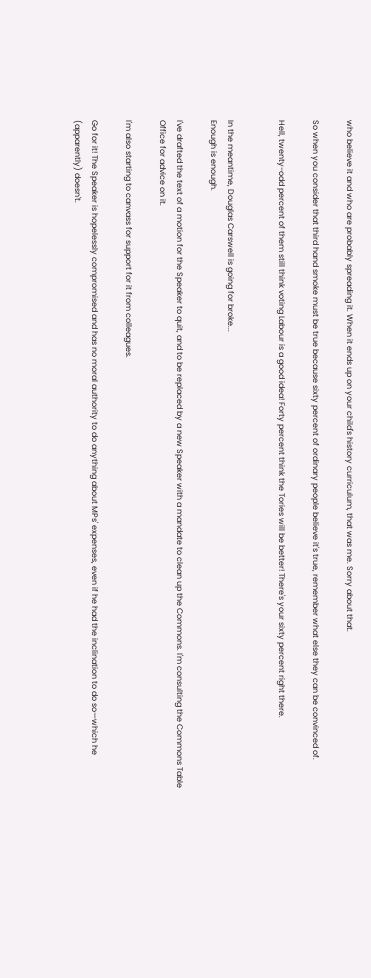who believe it and who are probably spreading it. When it ends up on your child's history curriculum, that was me. Sorry about that.

So when you consider that third hand smoke must be true because sixty percent of ordinary people believe it's true, remember what else they can be convinced of.

Hell, twenty-odd percent of them still think voting Labour is a good idea! Forty percent think the Tories will be better! There's your sixty percent right there.


In the meantime, Douglas Carswell is going for broke...
Enough is enough.

I've drafted the text of a motion for the Speaker to quit, and to be replaced by a new Speaker with a mandate to clean up the Commons. I'm consulting the Commons Table Office for advice on it.

I'm also starting to canvass for support for it from colleagues.

Go for it! The Speaker is hopelessly compromised and has no moral authority to do anything about MPs' expenses, even if he had the inclination to do so—which he (apparently) doesn't.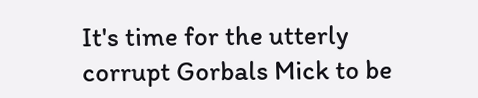It's time for the utterly corrupt Gorbals Mick to be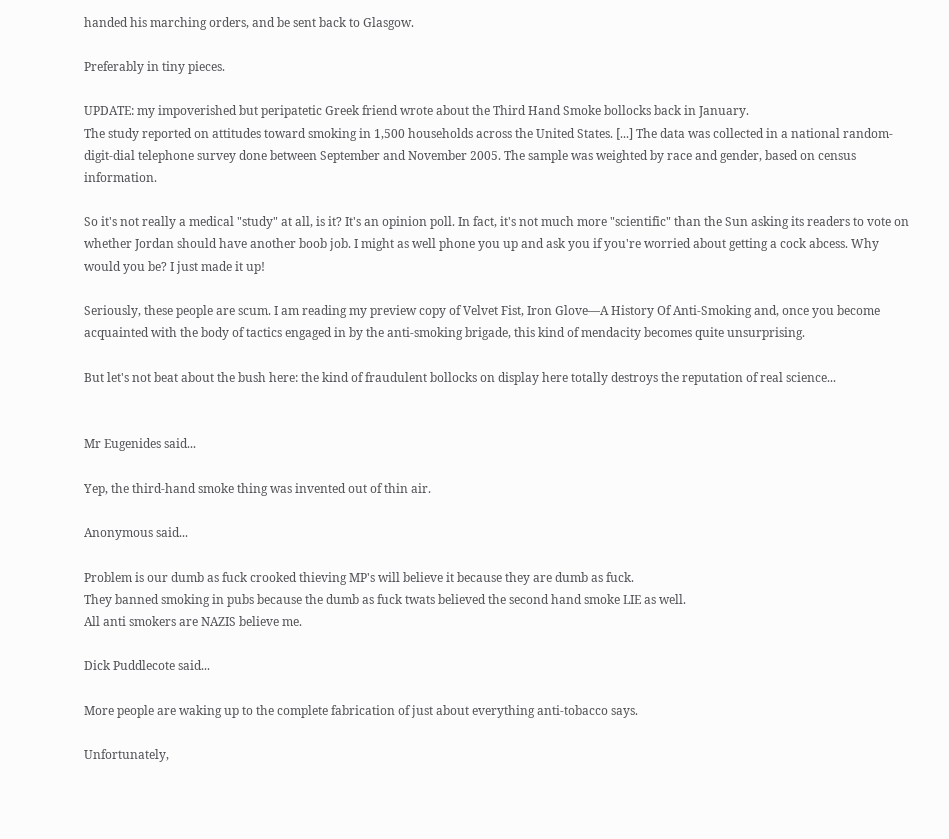handed his marching orders, and be sent back to Glasgow.

Preferably in tiny pieces.

UPDATE: my impoverished but peripatetic Greek friend wrote about the Third Hand Smoke bollocks back in January.
The study reported on attitudes toward smoking in 1,500 households across the United States. [...] The data was collected in a national random-digit-dial telephone survey done between September and November 2005. The sample was weighted by race and gender, based on census information.

So it's not really a medical "study" at all, is it? It's an opinion poll. In fact, it's not much more "scientific" than the Sun asking its readers to vote on whether Jordan should have another boob job. I might as well phone you up and ask you if you're worried about getting a cock abcess. Why would you be? I just made it up!

Seriously, these people are scum. I am reading my preview copy of Velvet Fist, Iron Glove—A History Of Anti-Smoking and, once you become acquainted with the body of tactics engaged in by the anti-smoking brigade, this kind of mendacity becomes quite unsurprising.

But let's not beat about the bush here: the kind of fraudulent bollocks on display here totally destroys the reputation of real science...


Mr Eugenides said...

Yep, the third-hand smoke thing was invented out of thin air.

Anonymous said...

Problem is our dumb as fuck crooked thieving MP's will believe it because they are dumb as fuck.
They banned smoking in pubs because the dumb as fuck twats believed the second hand smoke LIE as well.
All anti smokers are NAZIS believe me.

Dick Puddlecote said...

More people are waking up to the complete fabrication of just about everything anti-tobacco says.

Unfortunately,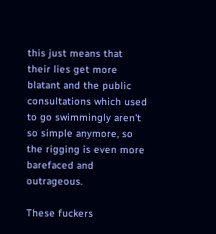this just means that their lies get more blatant and the public consultations which used to go swimmingly aren't so simple anymore, so the rigging is even more barefaced and outrageous.

These fuckers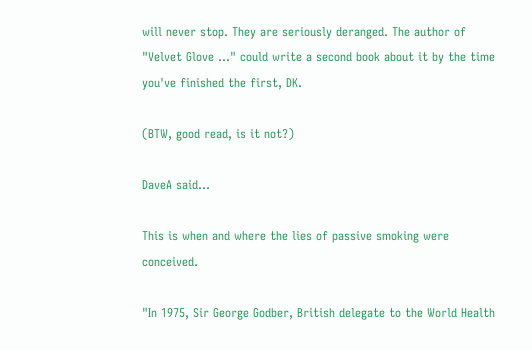will never stop. They are seriously deranged. The author of "Velvet Glove ..." could write a second book about it by the time you've finished the first, DK.

(BTW, good read, is it not?)

DaveA said...

This is when and where the lies of passive smoking were conceived.

"In 1975, Sir George Godber, British delegate to the World Health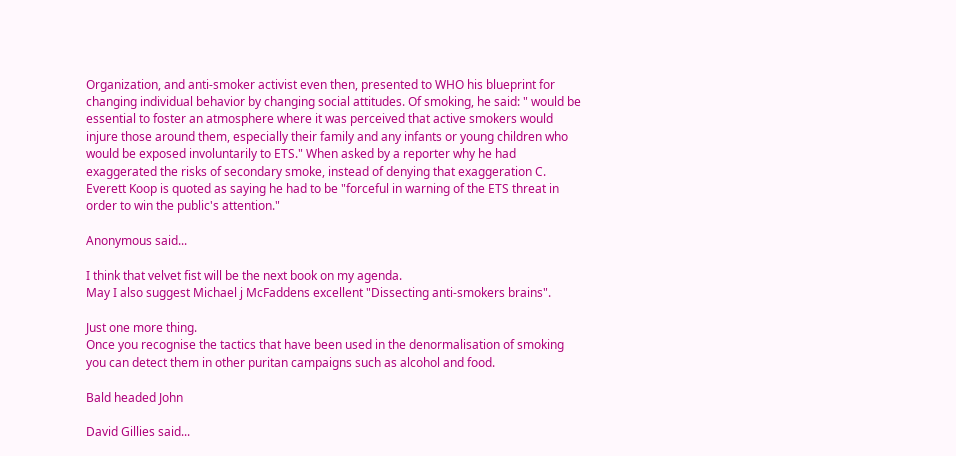Organization, and anti-smoker activist even then, presented to WHO his blueprint for changing individual behavior by changing social attitudes. Of smoking, he said: " would be essential to foster an atmosphere where it was perceived that active smokers would injure those around them, especially their family and any infants or young children who would be exposed involuntarily to ETS." When asked by a reporter why he had exaggerated the risks of secondary smoke, instead of denying that exaggeration C. Everett Koop is quoted as saying he had to be "forceful in warning of the ETS threat in order to win the public's attention."

Anonymous said...

I think that velvet fist will be the next book on my agenda.
May I also suggest Michael j McFaddens excellent "Dissecting anti-smokers brains".

Just one more thing.
Once you recognise the tactics that have been used in the denormalisation of smoking you can detect them in other puritan campaigns such as alcohol and food.

Bald headed John

David Gillies said...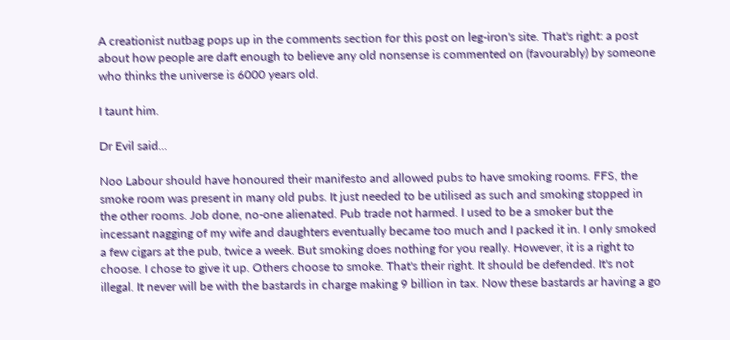A creationist nutbag pops up in the comments section for this post on leg-iron's site. That's right: a post about how people are daft enough to believe any old nonsense is commented on (favourably) by someone who thinks the universe is 6000 years old.

I taunt him.

Dr Evil said...

Noo Labour should have honoured their manifesto and allowed pubs to have smoking rooms. FFS, the smoke room was present in many old pubs. It just needed to be utilised as such and smoking stopped in the other rooms. Job done, no-one alienated. Pub trade not harmed. I used to be a smoker but the incessant nagging of my wife and daughters eventually became too much and I packed it in. I only smoked a few cigars at the pub, twice a week. But smoking does nothing for you really. However, it is a right to choose. I chose to give it up. Others choose to smoke. That's their right. It should be defended. It's not illegal. It never will be with the bastards in charge making 9 billion in tax. Now these bastards ar having a go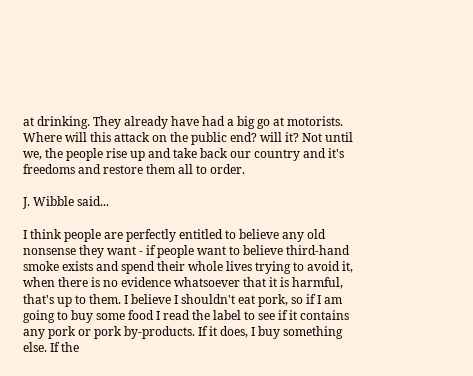at drinking. They already have had a big go at motorists. Where will this attack on the public end? will it? Not until we, the people rise up and take back our country and it's freedoms and restore them all to order.

J. Wibble said...

I think people are perfectly entitled to believe any old nonsense they want - if people want to believe third-hand smoke exists and spend their whole lives trying to avoid it, when there is no evidence whatsoever that it is harmful, that's up to them. I believe I shouldn't eat pork, so if I am going to buy some food I read the label to see if it contains any pork or pork by-products. If it does, I buy something else. If the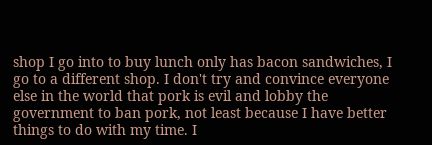shop I go into to buy lunch only has bacon sandwiches, I go to a different shop. I don't try and convince everyone else in the world that pork is evil and lobby the government to ban pork, not least because I have better things to do with my time. I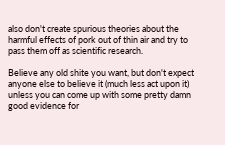also don't create spurious theories about the harmful effects of pork out of thin air and try to pass them off as scientific research.

Believe any old shite you want, but don't expect anyone else to believe it (much less act upon it) unless you can come up with some pretty damn good evidence for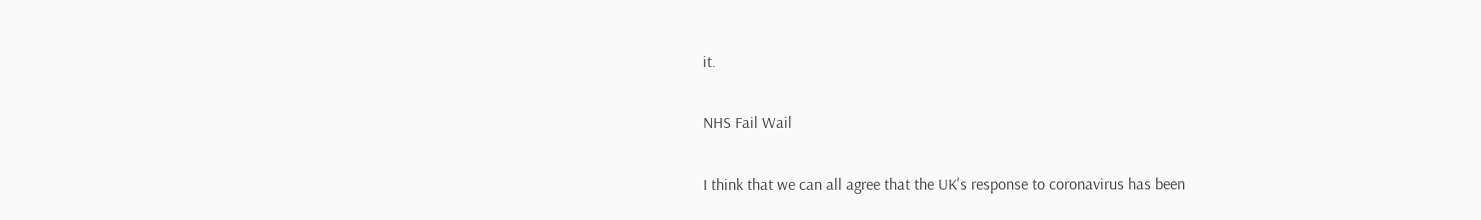it.

NHS Fail Wail

I think that we can all agree that the UK's response to coronavirus has been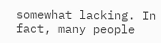somewhat lacking. In fact, many people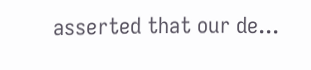asserted that our de...